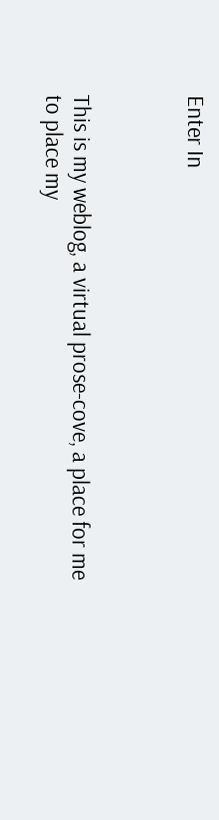Enter In



This is my weblog, a virtual prose-cove, a place for me to place my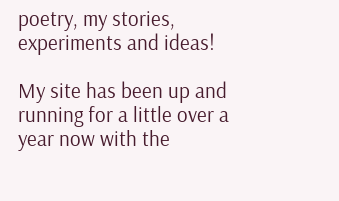poetry, my stories, experiments and ideas!

My site has been up and running for a little over a year now with the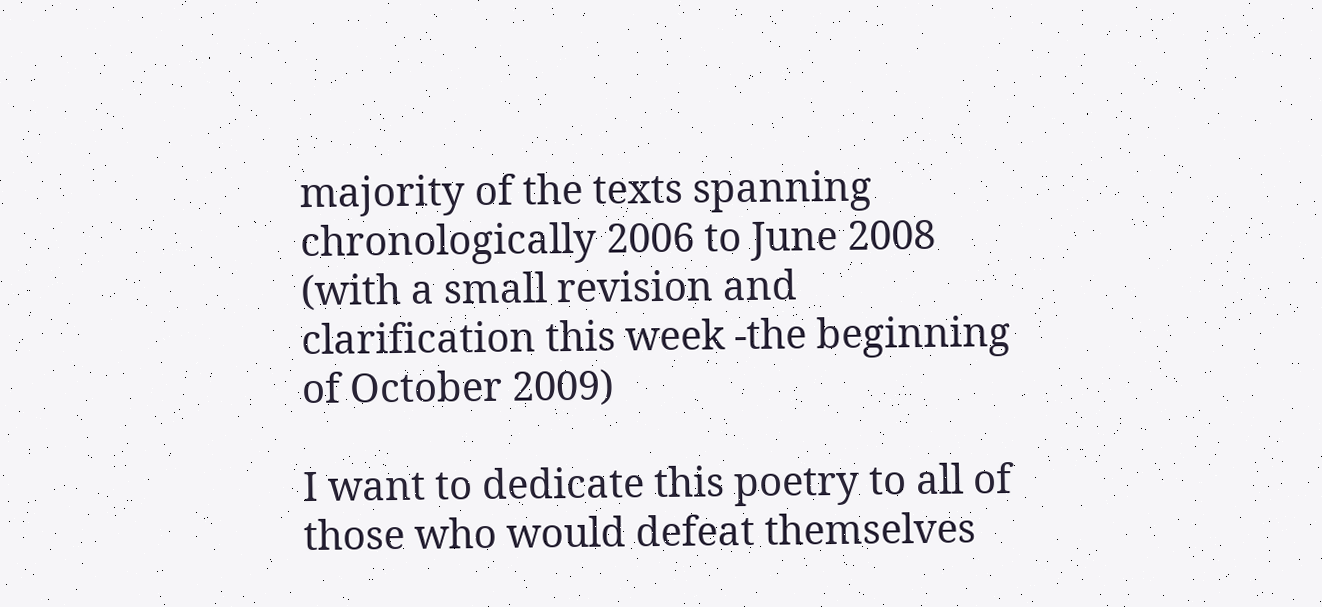majority of the texts spanning chronologically 2006 to June 2008 (with a small revision and clarification this week -the beginning of October 2009)

I want to dedicate this poetry to all of those who would defeat themselves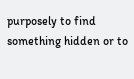purposely to find something hidden or to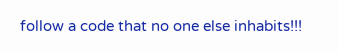follow a code that no one else inhabits!!!